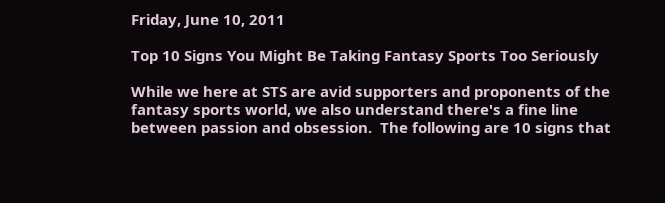Friday, June 10, 2011

Top 10 Signs You Might Be Taking Fantasy Sports Too Seriously

While we here at STS are avid supporters and proponents of the fantasy sports world, we also understand there's a fine line between passion and obsession.  The following are 10 signs that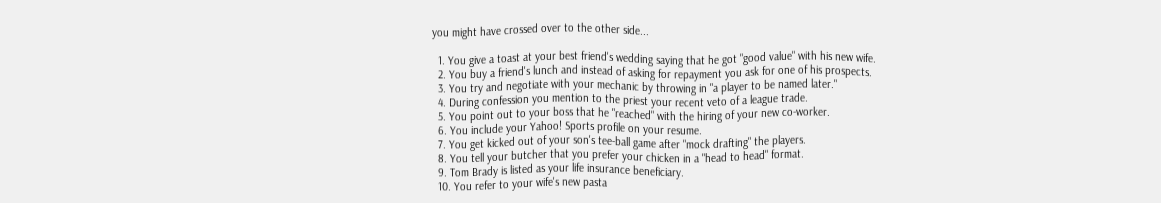you might have crossed over to the other side...

  1. You give a toast at your best friend's wedding saying that he got "good value" with his new wife.
  2. You buy a friend's lunch and instead of asking for repayment you ask for one of his prospects.
  3. You try and negotiate with your mechanic by throwing in "a player to be named later."
  4. During confession you mention to the priest your recent veto of a league trade.
  5. You point out to your boss that he "reached" with the hiring of your new co-worker.
  6. You include your Yahoo! Sports profile on your resume.
  7. You get kicked out of your son's tee-ball game after "mock drafting" the players.
  8. You tell your butcher that you prefer your chicken in a "head to head" format.
  9. Tom Brady is listed as your life insurance beneficiary.
  10. You refer to your wife's new pasta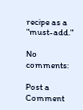recipe as a "must-add."

No comments:

Post a Comment